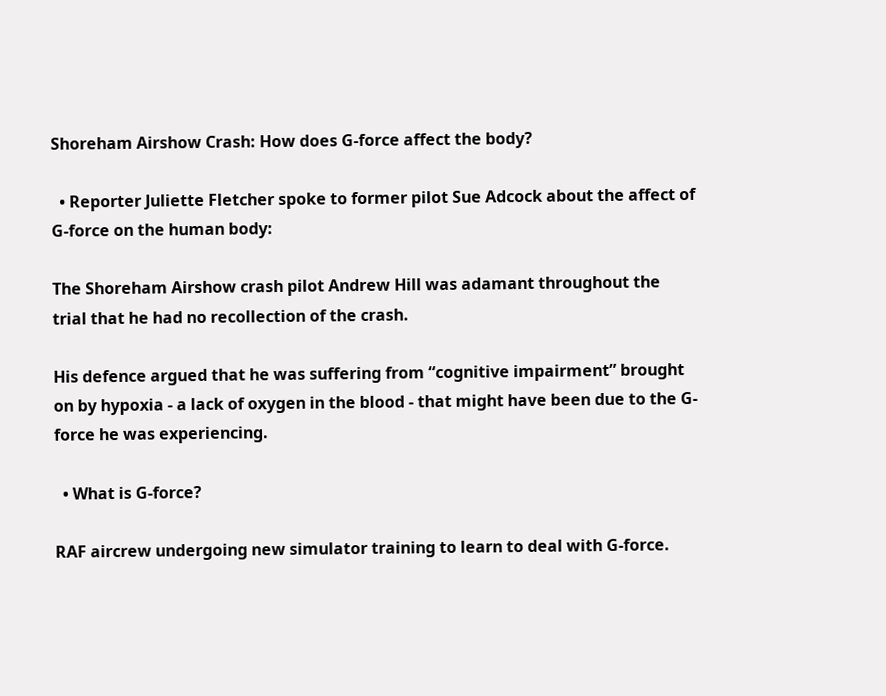Shoreham Airshow Crash: How does G-force affect the body?

  • Reporter Juliette Fletcher spoke to former pilot Sue Adcock about the affect of G-force on the human body:

The Shoreham Airshow crash pilot Andrew Hill was adamant throughout the trial that he had no recollection of the crash.

His defence argued that he was suffering from “cognitive impairment” brought on by hypoxia - a lack of oxygen in the blood - that might have been due to the G-force he was experiencing.

  • What is G-force?

RAF aircrew undergoing new simulator training to learn to deal with G-force.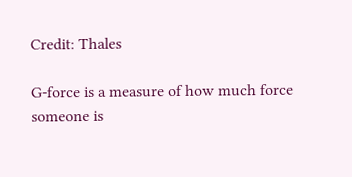Credit: Thales

G-force is a measure of how much force someone is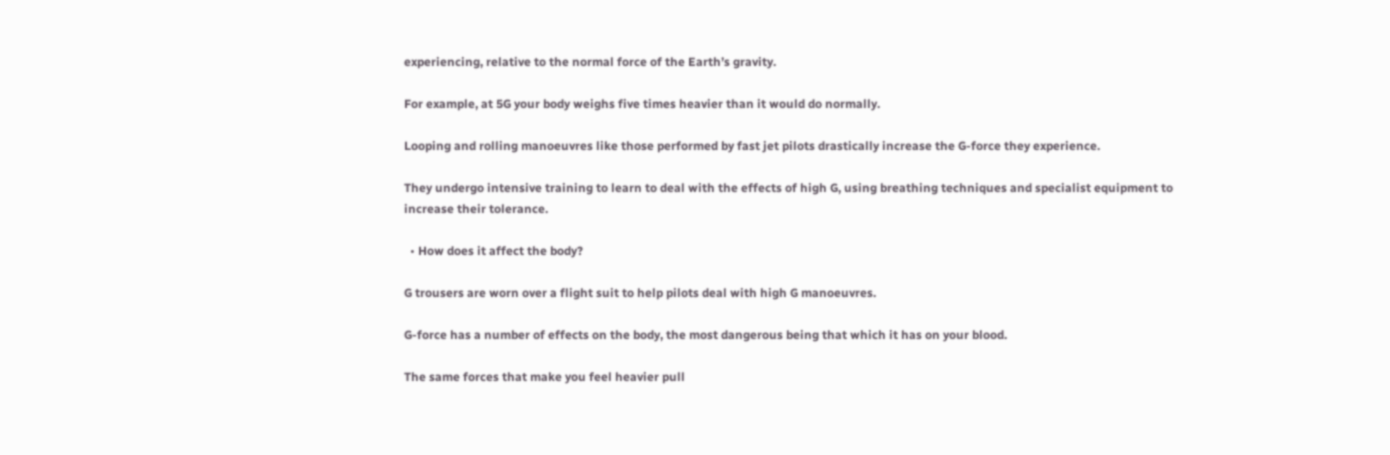experiencing, relative to the normal force of the Earth’s gravity.

For example, at 5G your body weighs five times heavier than it would do normally.

Looping and rolling manoeuvres like those performed by fast jet pilots drastically increase the G-force they experience.

They undergo intensive training to learn to deal with the effects of high G, using breathing techniques and specialist equipment to increase their tolerance.

  • How does it affect the body?

G trousers are worn over a flight suit to help pilots deal with high G manoeuvres.

G-force has a number of effects on the body, the most dangerous being that which it has on your blood.

The same forces that make you feel heavier pull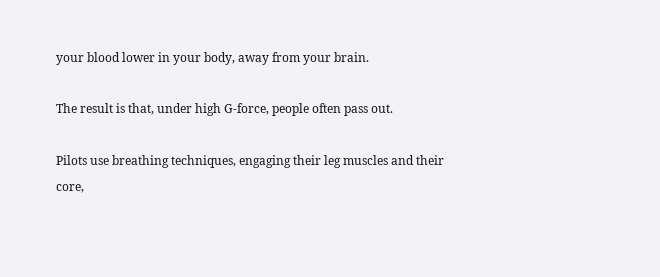your blood lower in your body, away from your brain.

The result is that, under high G-force, people often pass out.

Pilots use breathing techniques, engaging their leg muscles and their core,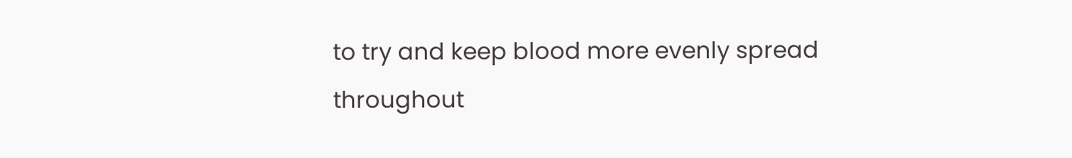to try and keep blood more evenly spread throughout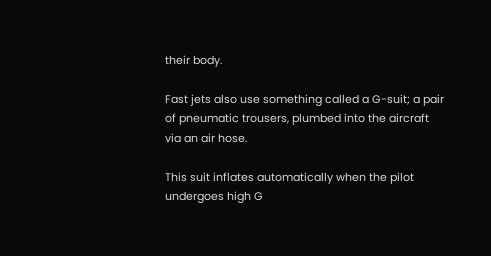their body.

Fast jets also use something called a G-suit; a pair of pneumatic trousers, plumbed into the aircraft via an air hose.

This suit inflates automatically when the pilot undergoes high G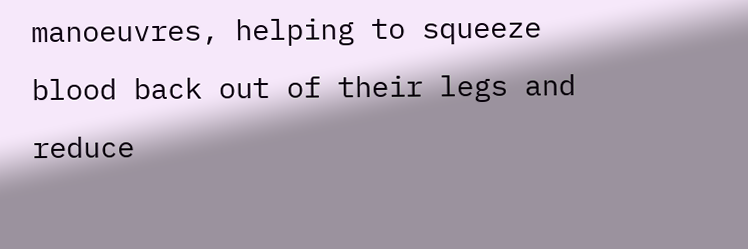manoeuvres, helping to squeeze blood back out of their legs and reduce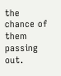the chance of them passing out.